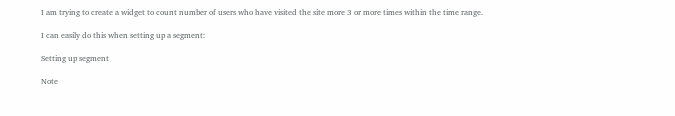I am trying to create a widget to count number of users who have visited the site more 3 or more times within the time range.

I can easily do this when setting up a segment:

Setting up segment

Note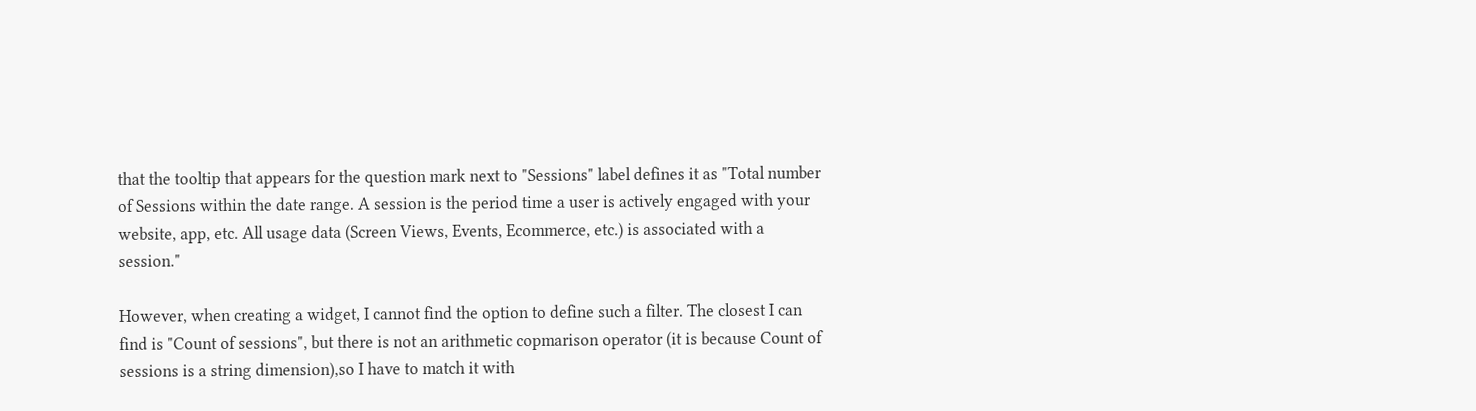that the tooltip that appears for the question mark next to "Sessions" label defines it as "Total number of Sessions within the date range. A session is the period time a user is actively engaged with your website, app, etc. All usage data (Screen Views, Events, Ecommerce, etc.) is associated with a session."

However, when creating a widget, I cannot find the option to define such a filter. The closest I can find is "Count of sessions", but there is not an arithmetic copmarison operator (it is because Count of sessions is a string dimension),so I have to match it with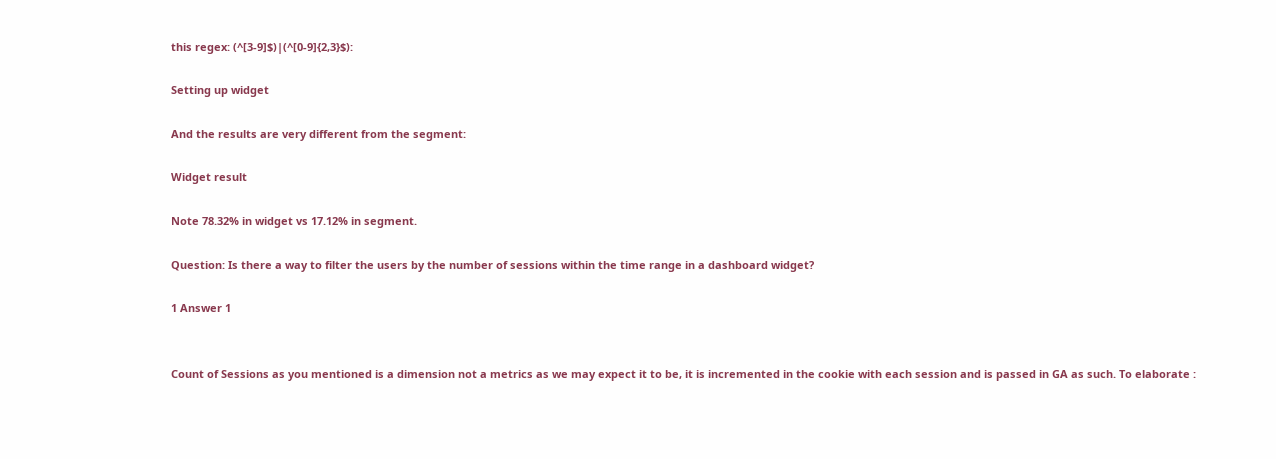this regex: (^[3-9]$)|(^[0-9]{2,3}$):

Setting up widget

And the results are very different from the segment:

Widget result

Note 78.32% in widget vs 17.12% in segment.

Question: Is there a way to filter the users by the number of sessions within the time range in a dashboard widget?

1 Answer 1


Count of Sessions as you mentioned is a dimension not a metrics as we may expect it to be, it is incremented in the cookie with each session and is passed in GA as such. To elaborate :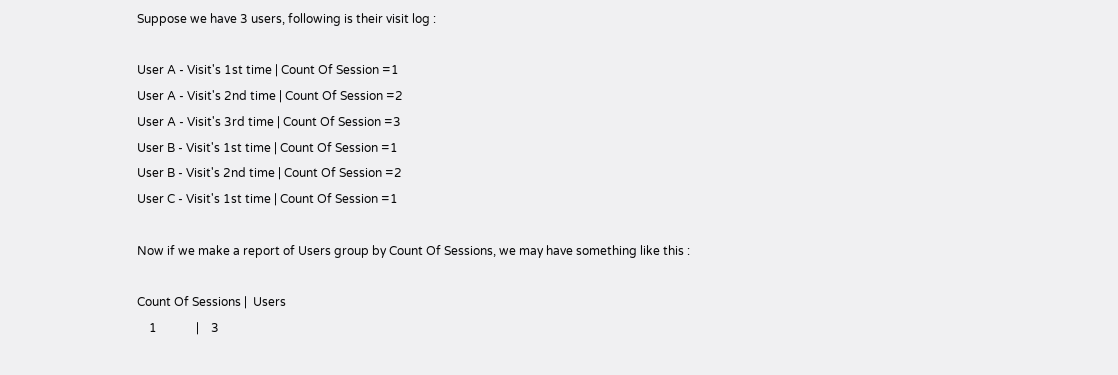Suppose we have 3 users, following is their visit log :

User A - Visit's 1st time | Count Of Session =1
User A - Visit's 2nd time | Count Of Session =2
User A - Visit's 3rd time | Count Of Session =3
User B - Visit's 1st time | Count Of Session =1
User B - Visit's 2nd time | Count Of Session =2
User C - Visit's 1st time | Count Of Session =1

Now if we make a report of Users group by Count Of Sessions, we may have something like this :

Count Of Sessions |  Users
    1             |    3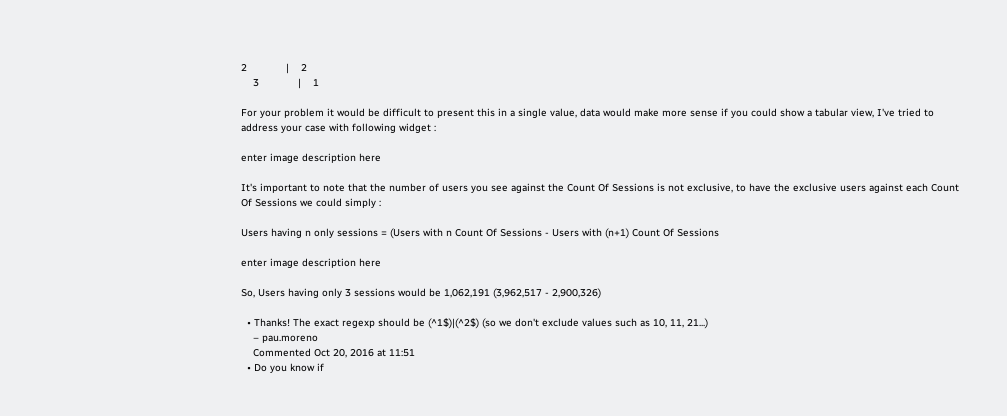2             |    2
    3             |    1

For your problem it would be difficult to present this in a single value, data would make more sense if you could show a tabular view, I've tried to address your case with following widget :

enter image description here

It's important to note that the number of users you see against the Count Of Sessions is not exclusive, to have the exclusive users against each Count Of Sessions we could simply :

Users having n only sessions = (Users with n Count Of Sessions - Users with (n+1) Count Of Sessions

enter image description here

So, Users having only 3 sessions would be 1,062,191 (3,962,517 - 2,900,326)

  • Thanks! The exact regexp should be (^1$)|(^2$) (so we don't exclude values such as 10, 11, 21...)
    – pau.moreno
    Commented Oct 20, 2016 at 11:51
  • Do you know if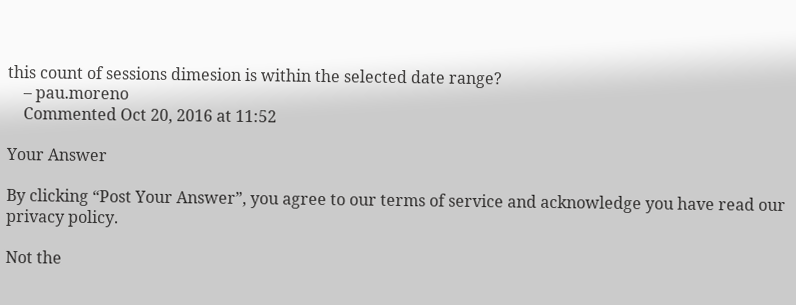this count of sessions dimesion is within the selected date range?
    – pau.moreno
    Commented Oct 20, 2016 at 11:52

Your Answer

By clicking “Post Your Answer”, you agree to our terms of service and acknowledge you have read our privacy policy.

Not the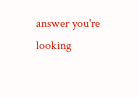answer you're looking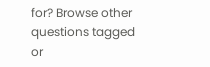for? Browse other questions tagged or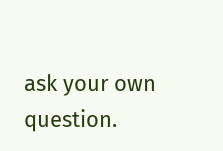ask your own question.